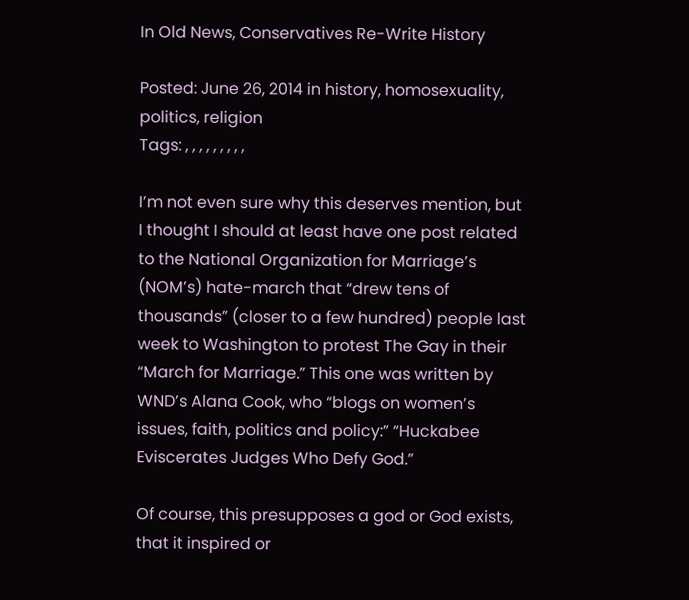In Old News, Conservatives Re-Write History

Posted: June 26, 2014 in history, homosexuality, politics, religion
Tags: , , , , , , , , ,

I’m not even sure why this deserves mention, but I thought I should at least have one post related to the National Organization for Marriage’s (NOM’s) hate-march that “drew tens of thousands” (closer to a few hundred) people last week to Washington to protest The Gay in their “March for Marriage.” This one was written by WND’s Alana Cook, who “blogs on women’s issues, faith, politics and policy:” “Huckabee Eviscerates Judges Who Defy God.”

Of course, this presupposes a god or God exists, that it inspired or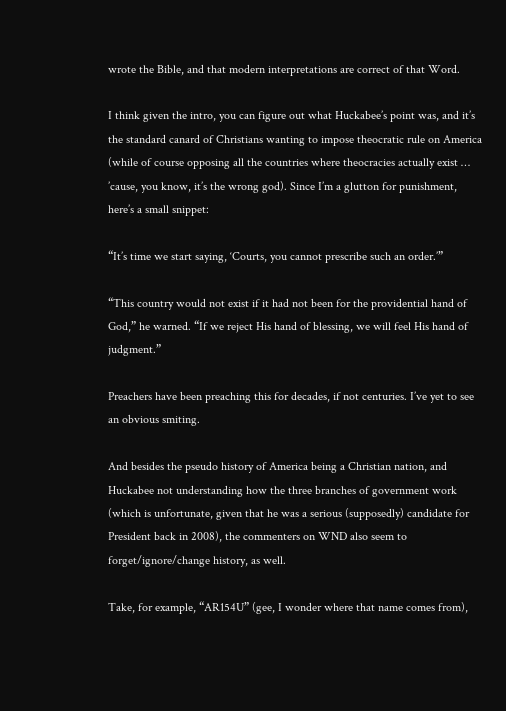wrote the Bible, and that modern interpretations are correct of that Word.

I think given the intro, you can figure out what Huckabee’s point was, and it’s the standard canard of Christians wanting to impose theocratic rule on America (while of course opposing all the countries where theocracies actually exist … ’cause, you know, it’s the wrong god). Since I’m a glutton for punishment, here’s a small snippet:

“It’s time we start saying, ‘Courts, you cannot prescribe such an order.’”

“This country would not exist if it had not been for the providential hand of God,” he warned. “If we reject His hand of blessing, we will feel His hand of judgment.”

Preachers have been preaching this for decades, if not centuries. I’ve yet to see an obvious smiting.

And besides the pseudo history of America being a Christian nation, and Huckabee not understanding how the three branches of government work (which is unfortunate, given that he was a serious (supposedly) candidate for President back in 2008), the commenters on WND also seem to forget/ignore/change history, as well.

Take, for example, “AR154U” (gee, I wonder where that name comes from),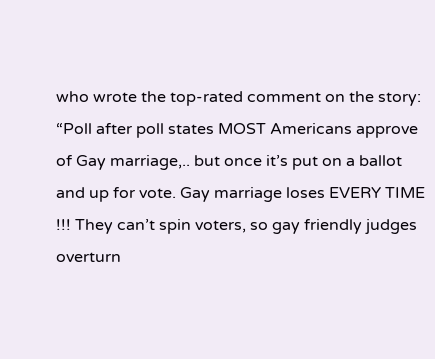who wrote the top-rated comment on the story: “Poll after poll states MOST Americans approve of Gay marriage,.. but once it’s put on a ballot and up for vote. Gay marriage loses EVERY TIME !!! They can’t spin voters, so gay friendly judges overturn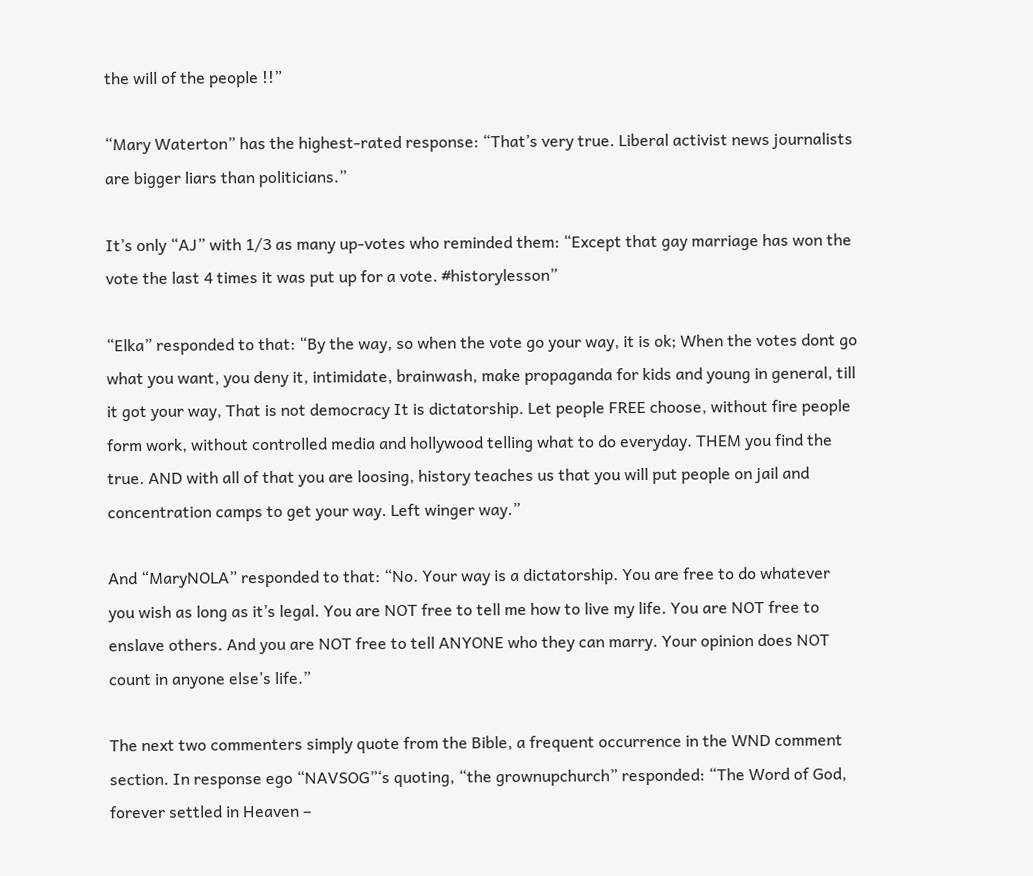the will of the people !!”

“Mary Waterton” has the highest-rated response: “That’s very true. Liberal activist news journalists are bigger liars than politicians.”

It’s only “AJ” with 1/3 as many up-votes who reminded them: “Except that gay marriage has won the vote the last 4 times it was put up for a vote. #historylesson”

“Elka” responded to that: “By the way, so when the vote go your way, it is ok; When the votes dont go what you want, you deny it, intimidate, brainwash, make propaganda for kids and young in general, till it got your way, That is not democracy It is dictatorship. Let people FREE choose, without fire people form work, without controlled media and hollywood telling what to do everyday. THEM you find the true. AND with all of that you are loosing, history teaches us that you will put people on jail and concentration camps to get your way. Left winger way.”

And “MaryNOLA” responded to that: “No. Your way is a dictatorship. You are free to do whatever you wish as long as it’s legal. You are NOT free to tell me how to live my life. You are NOT free to enslave others. And you are NOT free to tell ANYONE who they can marry. Your opinion does NOT count in anyone else’s life.”

The next two commenters simply quote from the Bible, a frequent occurrence in the WND comment section. In response ego “NAVSOG”‘s quoting, “the grownupchurch” responded: “The Word of God, forever settled in Heaven –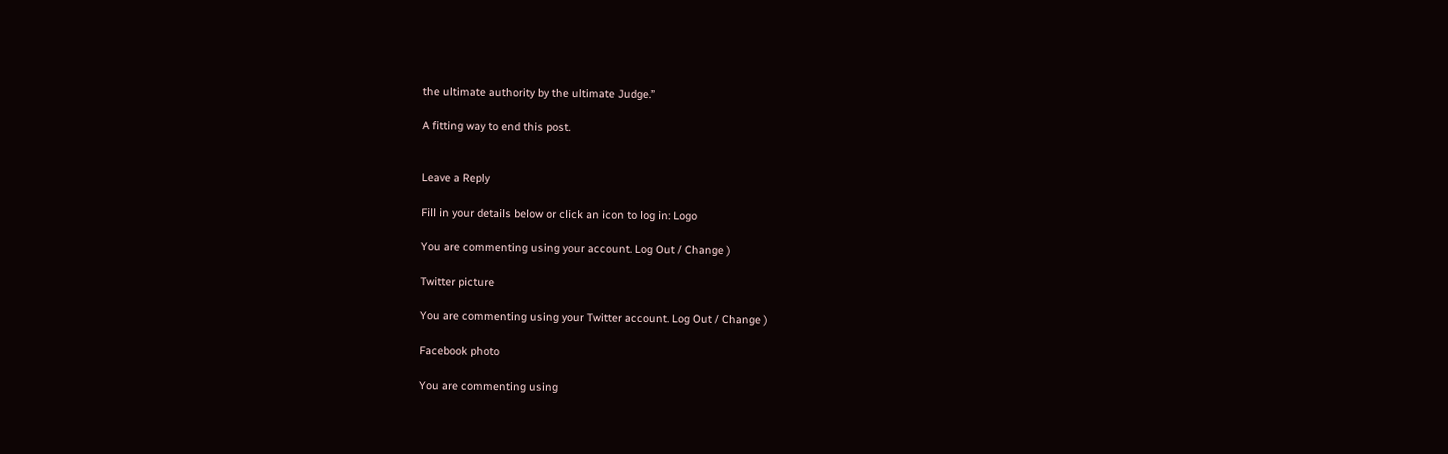the ultimate authority by the ultimate Judge.”

A fitting way to end this post.


Leave a Reply

Fill in your details below or click an icon to log in: Logo

You are commenting using your account. Log Out / Change )

Twitter picture

You are commenting using your Twitter account. Log Out / Change )

Facebook photo

You are commenting using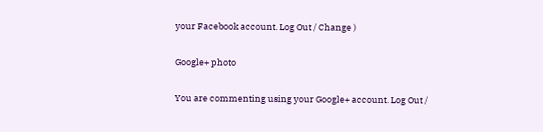your Facebook account. Log Out / Change )

Google+ photo

You are commenting using your Google+ account. Log Out /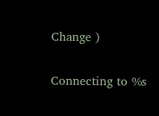Change )

Connecting to %s